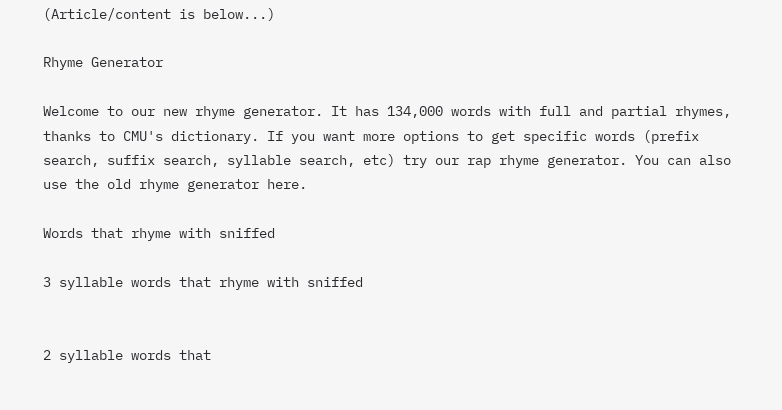(Article/content is below...)

Rhyme Generator

Welcome to our new rhyme generator. It has 134,000 words with full and partial rhymes, thanks to CMU's dictionary. If you want more options to get specific words (prefix search, suffix search, syllable search, etc) try our rap rhyme generator. You can also use the old rhyme generator here.

Words that rhyme with sniffed

3 syllable words that rhyme with sniffed


2 syllable words that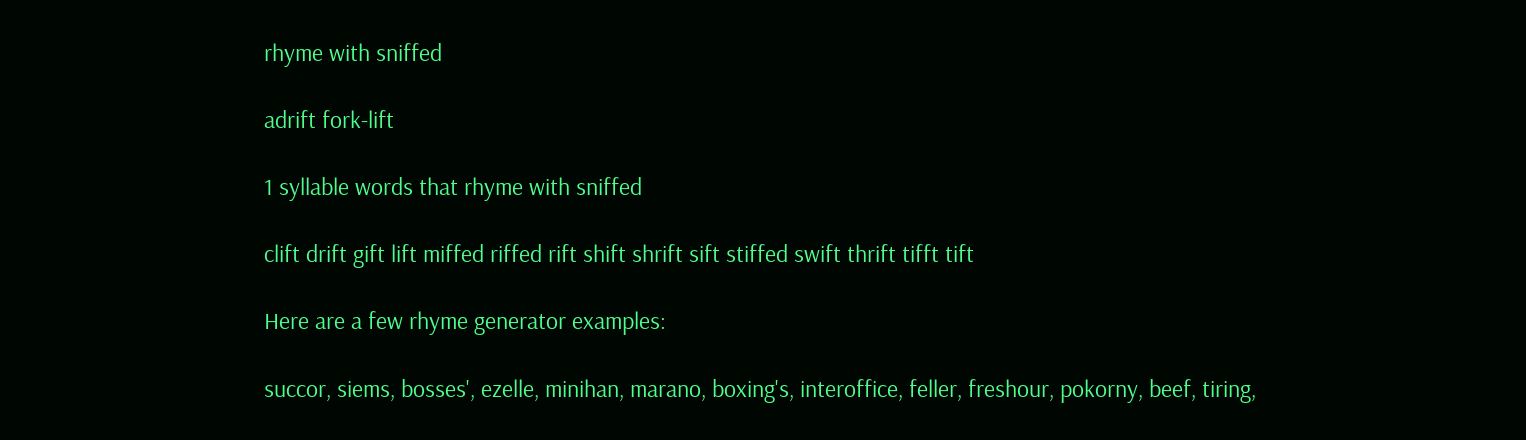rhyme with sniffed

adrift fork-lift

1 syllable words that rhyme with sniffed

clift drift gift lift miffed riffed rift shift shrift sift stiffed swift thrift tifft tift

Here are a few rhyme generator examples:

succor, siems, bosses', ezelle, minihan, marano, boxing's, interoffice, feller, freshour, pokorny, beef, tiring,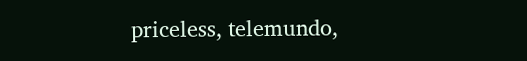priceless, telemundo,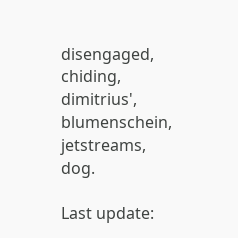disengaged, chiding, dimitrius', blumenschein, jetstreams, dog.

Last update: